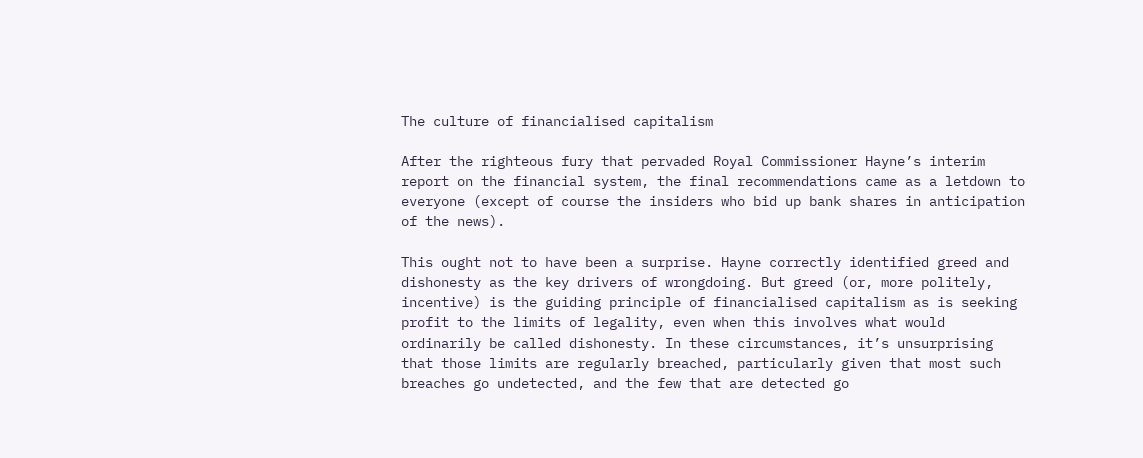The culture of financialised capitalism

After the righteous fury that pervaded Royal Commissioner Hayne’s interim report on the financial system, the final recommendations came as a letdown to everyone (except of course the insiders who bid up bank shares in anticipation of the news).

This ought not to have been a surprise. Hayne correctly identified greed and dishonesty as the key drivers of wrongdoing. But greed (or, more politely, incentive) is the guiding principle of financialised capitalism as is seeking profit to the limits of legality, even when this involves what would ordinarily be called dishonesty. In these circumstances, it’s unsurprising that those limits are regularly breached, particularly given that most such breaches go undetected, and the few that are detected go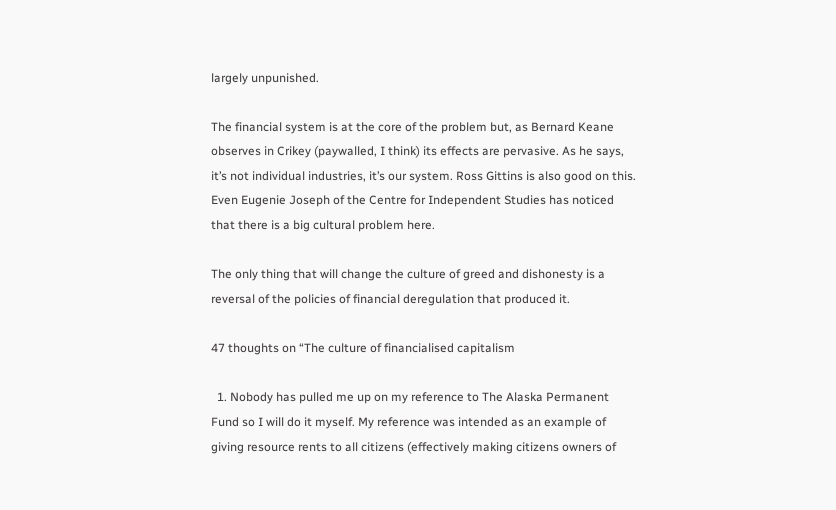largely unpunished.

The financial system is at the core of the problem but, as Bernard Keane observes in Crikey (paywalled, I think) its effects are pervasive. As he says, it’s not individual industries, it’s our system. Ross Gittins is also good on this. Even Eugenie Joseph of the Centre for Independent Studies has noticed that there is a big cultural problem here.

The only thing that will change the culture of greed and dishonesty is a reversal of the policies of financial deregulation that produced it.

47 thoughts on “The culture of financialised capitalism

  1. Nobody has pulled me up on my reference to The Alaska Permanent Fund so I will do it myself. My reference was intended as an example of giving resource rents to all citizens (effectively making citizens owners of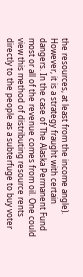the resources, at least from the income angle). However, it is a strategy fraught with certain dangers. In the case of The Alaska Permanent Fund most or all of the revenue comes from oil. One could view this method of distributing resource rents directly to the people as a subterfuge to buy voter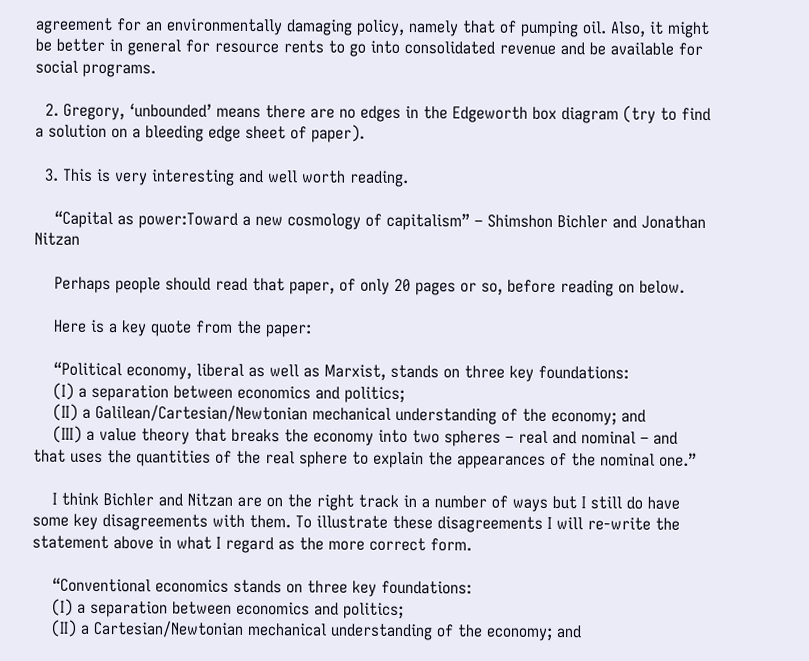agreement for an environmentally damaging policy, namely that of pumping oil. Also, it might be better in general for resource rents to go into consolidated revenue and be available for social programs.

  2. Gregory, ‘unbounded’ means there are no edges in the Edgeworth box diagram (try to find a solution on a bleeding edge sheet of paper).

  3. This is very interesting and well worth reading.

    “Capital as power:Toward a new cosmology of capitalism” – Shimshon Bichler and Jonathan Nitzan

    Perhaps people should read that paper, of only 20 pages or so, before reading on below.

    Here is a key quote from the paper:

    “Political economy, liberal as well as Marxist, stands on three key foundations:
    (I) a separation between economics and politics;
    (II) a Galilean/Cartesian/Newtonian mechanical understanding of the economy; and
    (III) a value theory that breaks the economy into two spheres – real and nominal – and that uses the quantities of the real sphere to explain the appearances of the nominal one.”

    I think Bichler and Nitzan are on the right track in a number of ways but I still do have some key disagreements with them. To illustrate these disagreements I will re-write the statement above in what I regard as the more correct form.

    “Conventional economics stands on three key foundations:
    (I) a separation between economics and politics;
    (II) a Cartesian/Newtonian mechanical understanding of the economy; and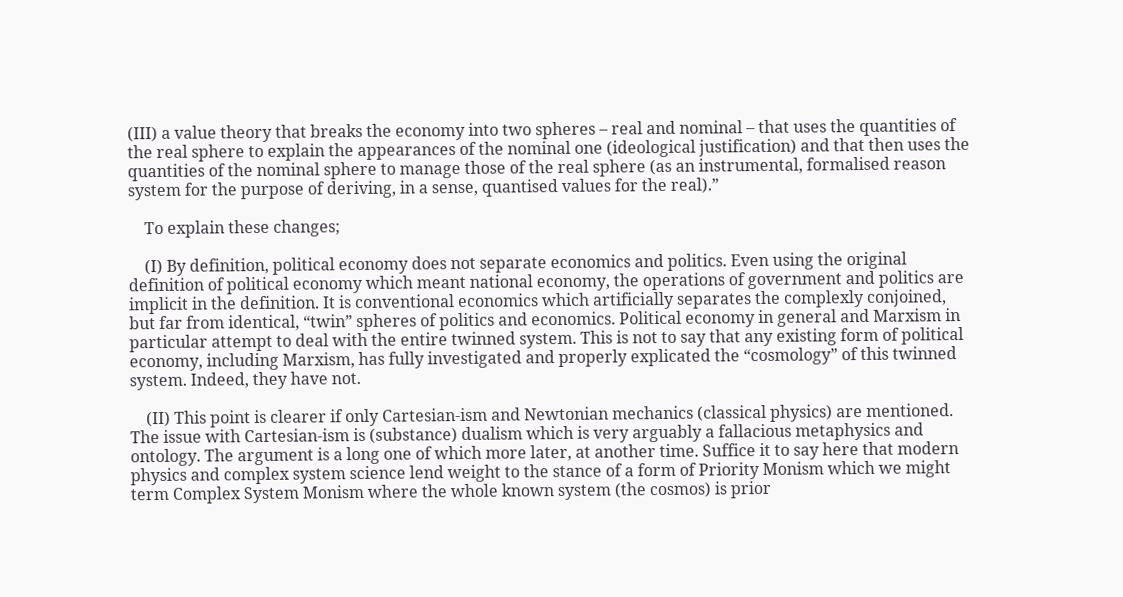(III) a value theory that breaks the economy into two spheres – real and nominal – that uses the quantities of the real sphere to explain the appearances of the nominal one (ideological justification) and that then uses the quantities of the nominal sphere to manage those of the real sphere (as an instrumental, formalised reason system for the purpose of deriving, in a sense, quantised values for the real).”

    To explain these changes;

    (I) By definition, political economy does not separate economics and politics. Even using the original definition of political economy which meant national economy, the operations of government and politics are implicit in the definition. It is conventional economics which artificially separates the complexly conjoined, but far from identical, “twin” spheres of politics and economics. Political economy in general and Marxism in particular attempt to deal with the entire twinned system. This is not to say that any existing form of political economy, including Marxism, has fully investigated and properly explicated the “cosmology” of this twinned system. Indeed, they have not.

    (II) This point is clearer if only Cartesian-ism and Newtonian mechanics (classical physics) are mentioned. The issue with Cartesian-ism is (substance) dualism which is very arguably a fallacious metaphysics and ontology. The argument is a long one of which more later, at another time. Suffice it to say here that modern physics and complex system science lend weight to the stance of a form of Priority Monism which we might term Complex System Monism where the whole known system (the cosmos) is prior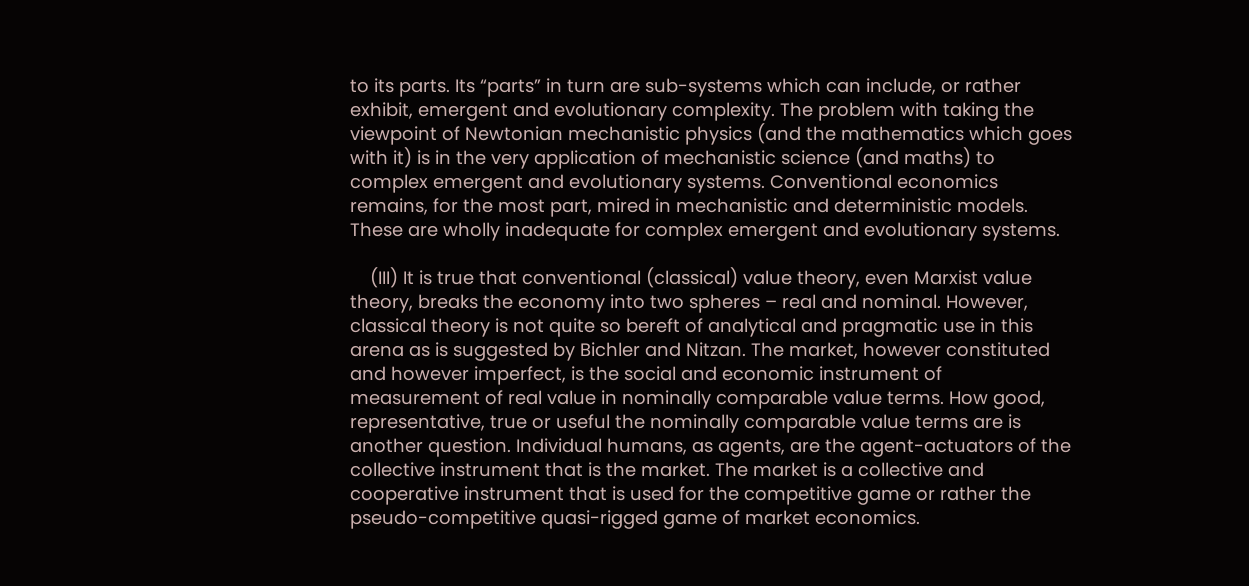to its parts. Its “parts” in turn are sub-systems which can include, or rather exhibit, emergent and evolutionary complexity. The problem with taking the viewpoint of Newtonian mechanistic physics (and the mathematics which goes with it) is in the very application of mechanistic science (and maths) to complex emergent and evolutionary systems. Conventional economics remains, for the most part, mired in mechanistic and deterministic models. These are wholly inadequate for complex emergent and evolutionary systems.

    (III) It is true that conventional (classical) value theory, even Marxist value theory, breaks the economy into two spheres – real and nominal. However, classical theory is not quite so bereft of analytical and pragmatic use in this arena as is suggested by Bichler and Nitzan. The market, however constituted and however imperfect, is the social and economic instrument of measurement of real value in nominally comparable value terms. How good, representative, true or useful the nominally comparable value terms are is another question. Individual humans, as agents, are the agent-actuators of the collective instrument that is the market. The market is a collective and cooperative instrument that is used for the competitive game or rather the pseudo-competitive quasi-rigged game of market economics.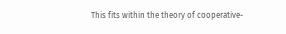This fits within the theory of cooperative-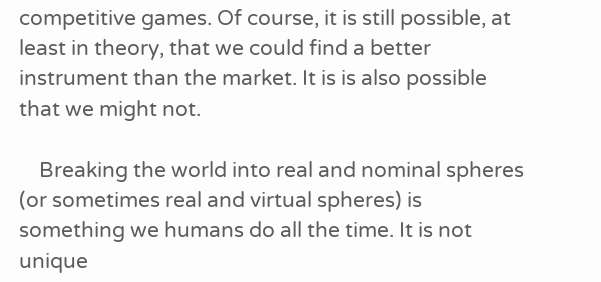competitive games. Of course, it is still possible, at least in theory, that we could find a better instrument than the market. It is is also possible that we might not.

    Breaking the world into real and nominal spheres (or sometimes real and virtual spheres) is something we humans do all the time. It is not unique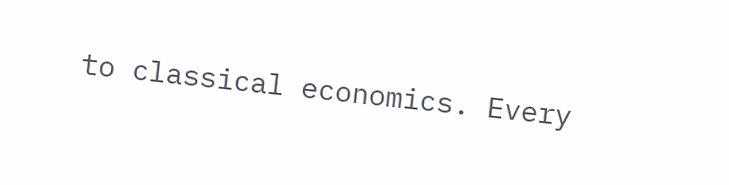to classical economics. Every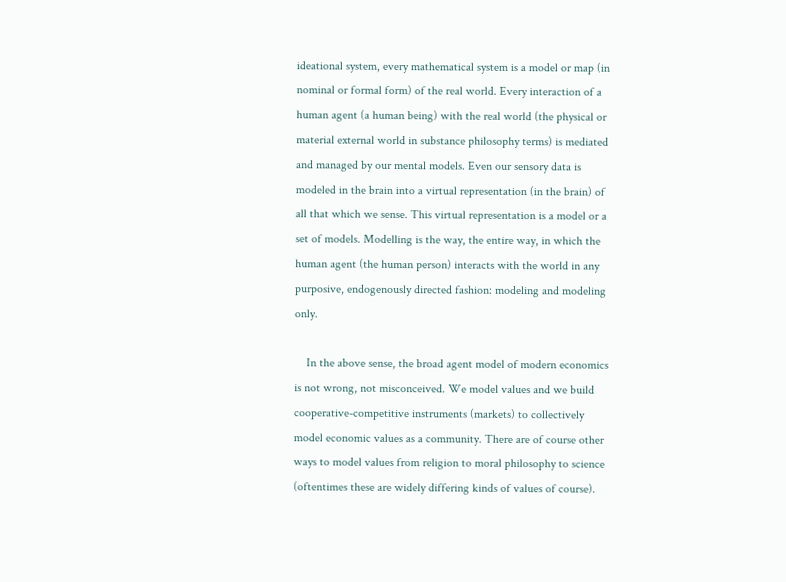ideational system, every mathematical system is a model or map (in nominal or formal form) of the real world. Every interaction of a human agent (a human being) with the real world (the physical or material external world in substance philosophy terms) is mediated and managed by our mental models. Even our sensory data is modeled in the brain into a virtual representation (in the brain) of all that which we sense. This virtual representation is a model or a set of models. Modelling is the way, the entire way, in which the human agent (the human person) interacts with the world in any purposive, endogenously directed fashion: modeling and modeling only.

    In the above sense, the broad agent model of modern economics is not wrong, not misconceived. We model values and we build cooperative-competitive instruments (markets) to collectively model economic values as a community. There are of course other ways to model values from religion to moral philosophy to science (oftentimes these are widely differing kinds of values of course).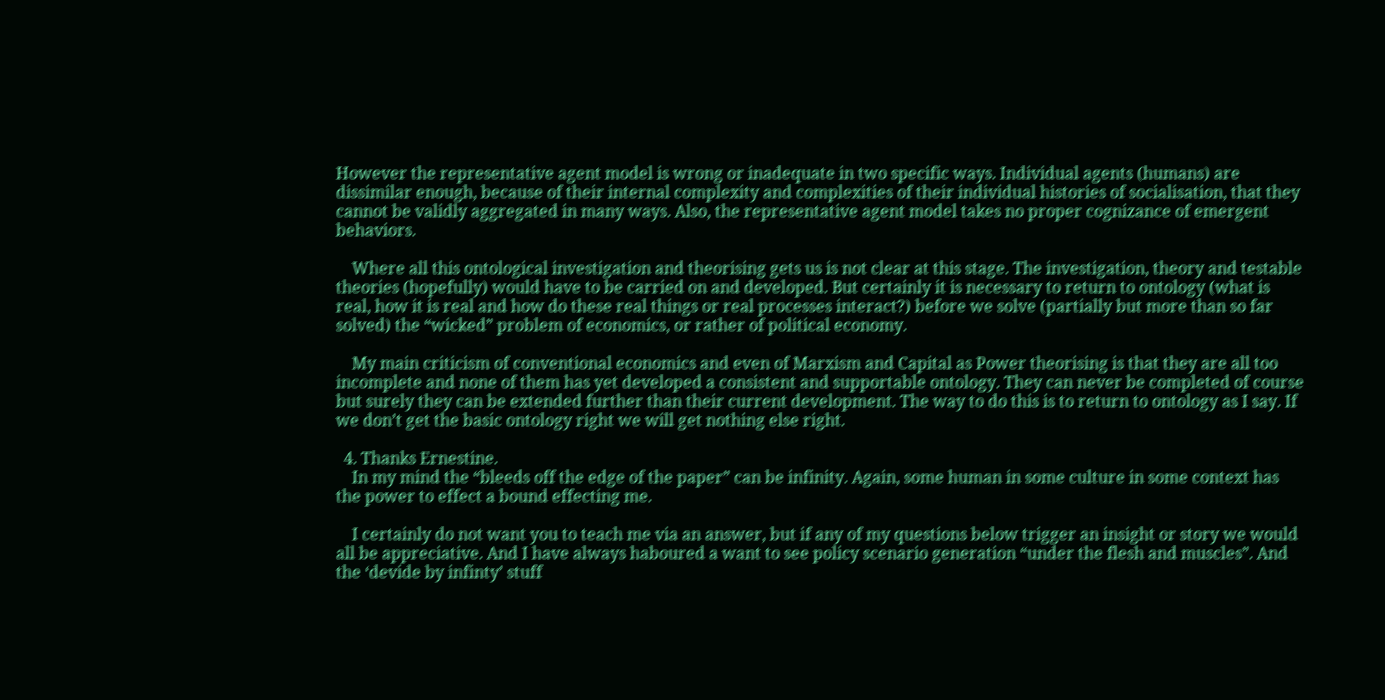However the representative agent model is wrong or inadequate in two specific ways. Individual agents (humans) are dissimilar enough, because of their internal complexity and complexities of their individual histories of socialisation, that they cannot be validly aggregated in many ways. Also, the representative agent model takes no proper cognizance of emergent behaviors.

    Where all this ontological investigation and theorising gets us is not clear at this stage. The investigation, theory and testable theories (hopefully) would have to be carried on and developed. But certainly it is necessary to return to ontology (what is real, how it is real and how do these real things or real processes interact?) before we solve (partially but more than so far solved) the “wicked” problem of economics, or rather of political economy.

    My main criticism of conventional economics and even of Marxism and Capital as Power theorising is that they are all too incomplete and none of them has yet developed a consistent and supportable ontology. They can never be completed of course but surely they can be extended further than their current development. The way to do this is to return to ontology as I say. If we don’t get the basic ontology right we will get nothing else right.

  4. Thanks Ernestine.
    In my mind the “bleeds off the edge of the paper” can be infinity. Again, some human in some culture in some context has the power to effect a bound effecting me.

    I certainly do not want you to teach me via an answer, but if any of my questions below trigger an insight or story we would all be appreciative. And I have always haboured a want to see policy scenario generation “under the flesh and muscles”. And the ‘devide by infinty’ stuff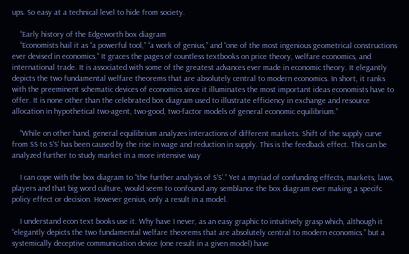ups. So easy at a technical level to hide from society.

    “Early history of the Edgeworth box diagram
    “Economists hail it as “a powerful tool,” “a work of genius,” and “one of the most ingenious geometrical constructions ever devised in economics.” It graces the pages of countless textbooks on price theory, welfare economics, and international trade. It is associated with some of the greatest advances ever made in economic theory. It elegantly depicts the two fundamental welfare theorems that are absolutely central to modern economics. In short, it ranks with the preeminent schematic devices of economics since it illuminates the most important ideas economists have to offer. It is none other than the celebrated box diagram used to illustrate efficiency in exchange and resource allocation in hypothetical two-agent, two-good, two-factor models of general economic equilibrium.”

    “While on other hand, general equilibrium analyzes interactions of different markets. Shift of the supply curve from SS to S’S’ has been caused by the rise in wage and reduction in supply. This is the feedback effect. This can be analyzed further to study market in a more intensive way

    I can cope with the box diagram to “the further analysis of S’S’.” Yet a myriad of confunding effects, markets, laws, players and that big word culture, would seem to confound any semblance the box diagram ever making a specifc policy effect or decision. However genius, only a result in a model.

    I understand econ text books use it. Why have I never, as an easy graphic to intuitively grasp which, although it “elegantly depicts the two fundamental welfare theorems that are absolutely central to modern economics.” but a systemically deceptive communication device (one result in a given model) have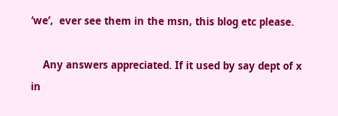‘we’,  ever see them in the msn, this blog etc please.

    Any answers appreciated. If it used by say dept of x in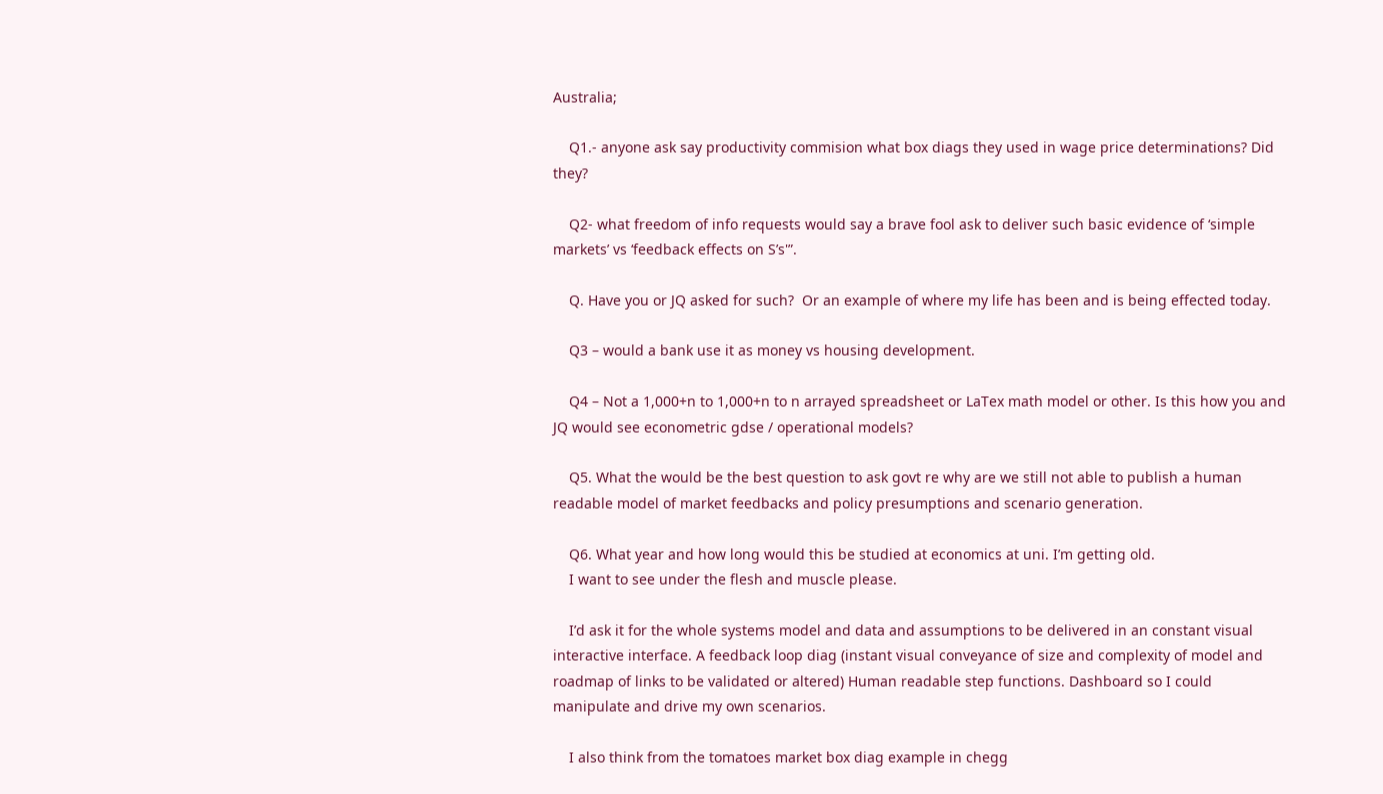Australia;

    Q1.- anyone ask say productivity commision what box diags they used in wage price determinations? Did they?

    Q2- what freedom of info requests would say a brave fool ask to deliver such basic evidence of ‘simple markets’ vs ‘feedback effects on S’s'”.

    Q. Have you or JQ asked for such?  Or an example of where my life has been and is being effected today.

    Q3 – would a bank use it as money vs housing development.

    Q4 – Not a 1,000+n to 1,000+n to n arrayed spreadsheet or LaTex math model or other. Is this how you and JQ would see econometric gdse / operational models?

    Q5. What the would be the best question to ask govt re why are we still not able to publish a human readable model of market feedbacks and policy presumptions and scenario generation.

    Q6. What year and how long would this be studied at economics at uni. I’m getting old.
    I want to see under the flesh and muscle please.

    I’d ask it for the whole systems model and data and assumptions to be delivered in an constant visual interactive interface. A feedback loop diag (instant visual conveyance of size and complexity of model and roadmap of links to be validated or altered) Human readable step functions. Dashboard so I could manipulate and drive my own scenarios.

    I also think from the tomatoes market box diag example in chegg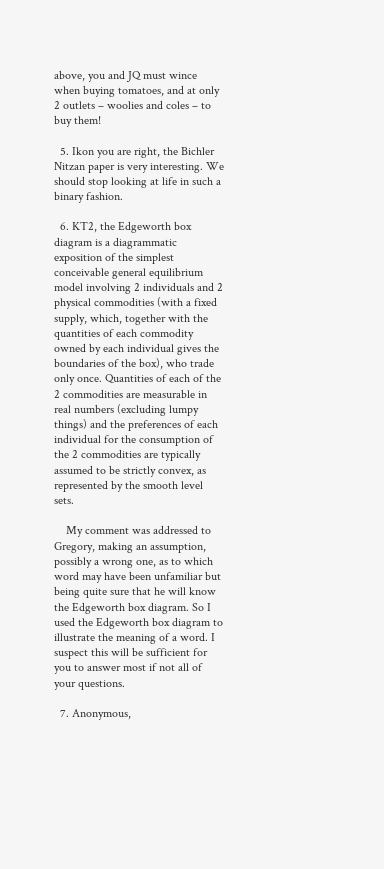above, you and JQ must wince when buying tomatoes, and at only 2 outlets – woolies and coles – to buy them!

  5. Ikon you are right, the Bichler Nitzan paper is very interesting. We should stop looking at life in such a binary fashion.

  6. KT2, the Edgeworth box diagram is a diagrammatic exposition of the simplest conceivable general equilibrium model involving 2 individuals and 2 physical commodities (with a fixed supply, which, together with the quantities of each commodity owned by each individual gives the boundaries of the box), who trade only once. Quantities of each of the 2 commodities are measurable in real numbers (excluding lumpy things) and the preferences of each individual for the consumption of the 2 commodities are typically assumed to be strictly convex, as represented by the smooth level sets.

    My comment was addressed to Gregory, making an assumption, possibly a wrong one, as to which word may have been unfamiliar but being quite sure that he will know the Edgeworth box diagram. So I used the Edgeworth box diagram to illustrate the meaning of a word. I suspect this will be sufficient for you to answer most if not all of your questions.

  7. Anonymous,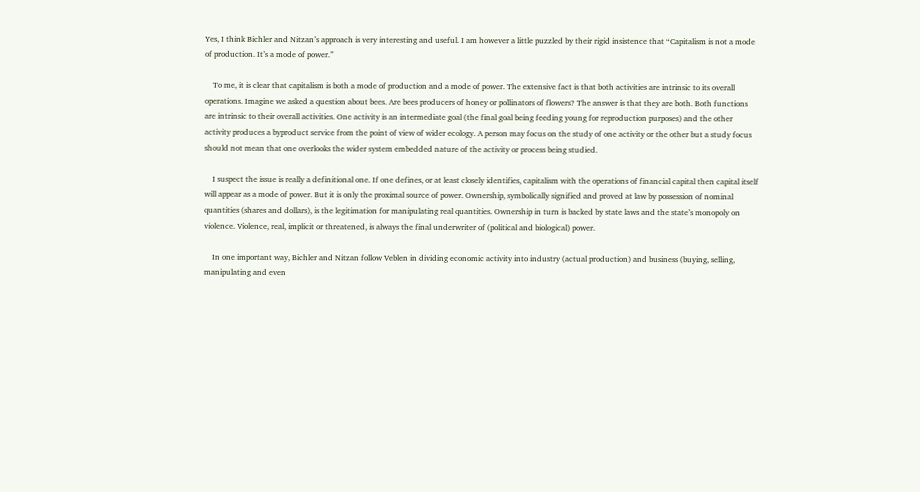Yes, I think Bichler and Nitzan’s approach is very interesting and useful. I am however a little puzzled by their rigid insistence that “Capitalism is not a mode of production. It’s a mode of power.”

    To me, it is clear that capitalism is both a mode of production and a mode of power. The extensive fact is that both activities are intrinsic to its overall operations. Imagine we asked a question about bees. Are bees producers of honey or pollinators of flowers? The answer is that they are both. Both functions are intrinsic to their overall activities. One activity is an intermediate goal (the final goal being feeding young for reproduction purposes) and the other activity produces a byproduct service from the point of view of wider ecology. A person may focus on the study of one activity or the other but a study focus should not mean that one overlooks the wider system embedded nature of the activity or process being studied.

    I suspect the issue is really a definitional one. If one defines, or at least closely identifies, capitalism with the operations of financial capital then capital itself will appear as a mode of power. But it is only the proximal source of power. Ownership, symbolically signified and proved at law by possession of nominal quantities (shares and dollars), is the legitimation for manipulating real quantities. Ownership in turn is backed by state laws and the state’s monopoly on violence. Violence, real, implicit or threatened, is always the final underwriter of (political and biological) power.

    In one important way, Bichler and Nitzan follow Veblen in dividing economic activity into industry (actual production) and business (buying, selling, manipulating and even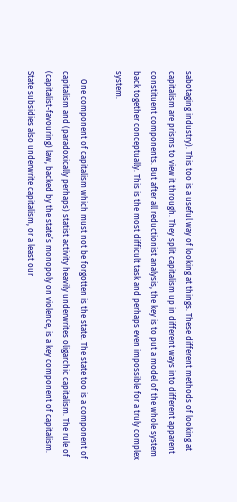sabotaging industry). This too is a useful way of looking at things. These different methods of looking at capitalism are prisms to view it through. They split capitalism up in different ways into different apparent constituent components. But after all reductionist analysis, the key is to put a model of the whole system back together conceptually. This is the most difficult task and perhaps even impossible for a truly complex system.

    One component of capitalism which must not be forgotten is the state. The state too is a component of capitalism and (paradoxically perhaps) statist activity heavily underwrites oligarchic capitalism. The rule of (capitalist-favouring) law, backed by the state’s monopoly on violence, is a key component of capitalism. State subsidies also underwrite capitalism, or a least our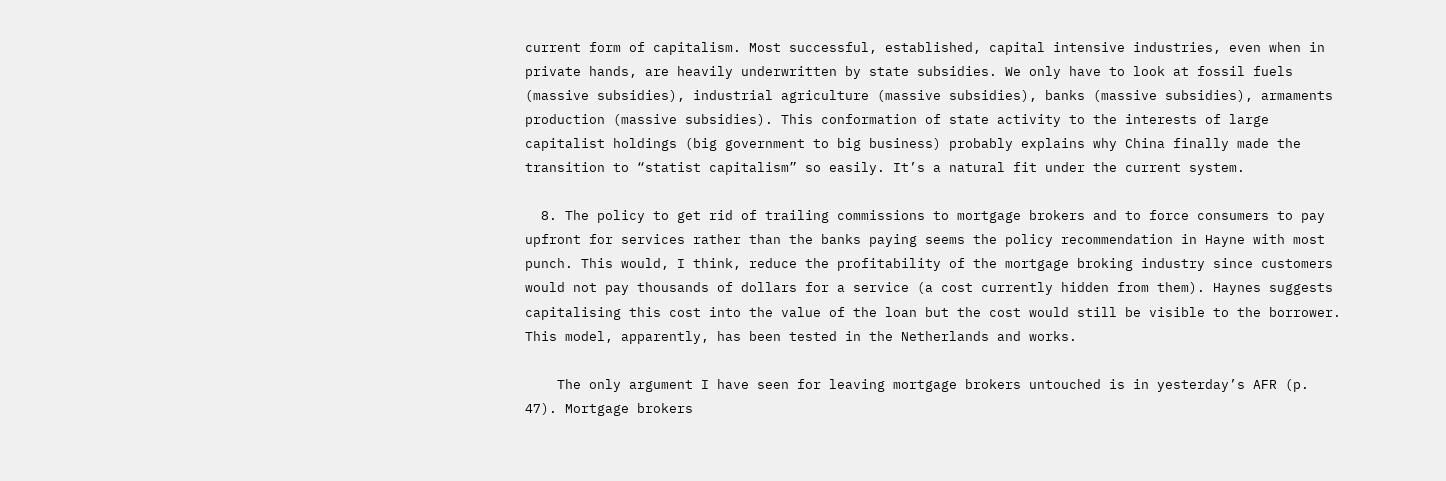current form of capitalism. Most successful, established, capital intensive industries, even when in private hands, are heavily underwritten by state subsidies. We only have to look at fossil fuels (massive subsidies), industrial agriculture (massive subsidies), banks (massive subsidies), armaments production (massive subsidies). This conformation of state activity to the interests of large capitalist holdings (big government to big business) probably explains why China finally made the transition to “statist capitalism” so easily. It’s a natural fit under the current system.

  8. The policy to get rid of trailing commissions to mortgage brokers and to force consumers to pay upfront for services rather than the banks paying seems the policy recommendation in Hayne with most punch. This would, I think, reduce the profitability of the mortgage broking industry since customers would not pay thousands of dollars for a service (a cost currently hidden from them). Haynes suggests capitalising this cost into the value of the loan but the cost would still be visible to the borrower. This model, apparently, has been tested in the Netherlands and works.

    The only argument I have seen for leaving mortgage brokers untouched is in yesterday’s AFR (p. 47). Mortgage brokers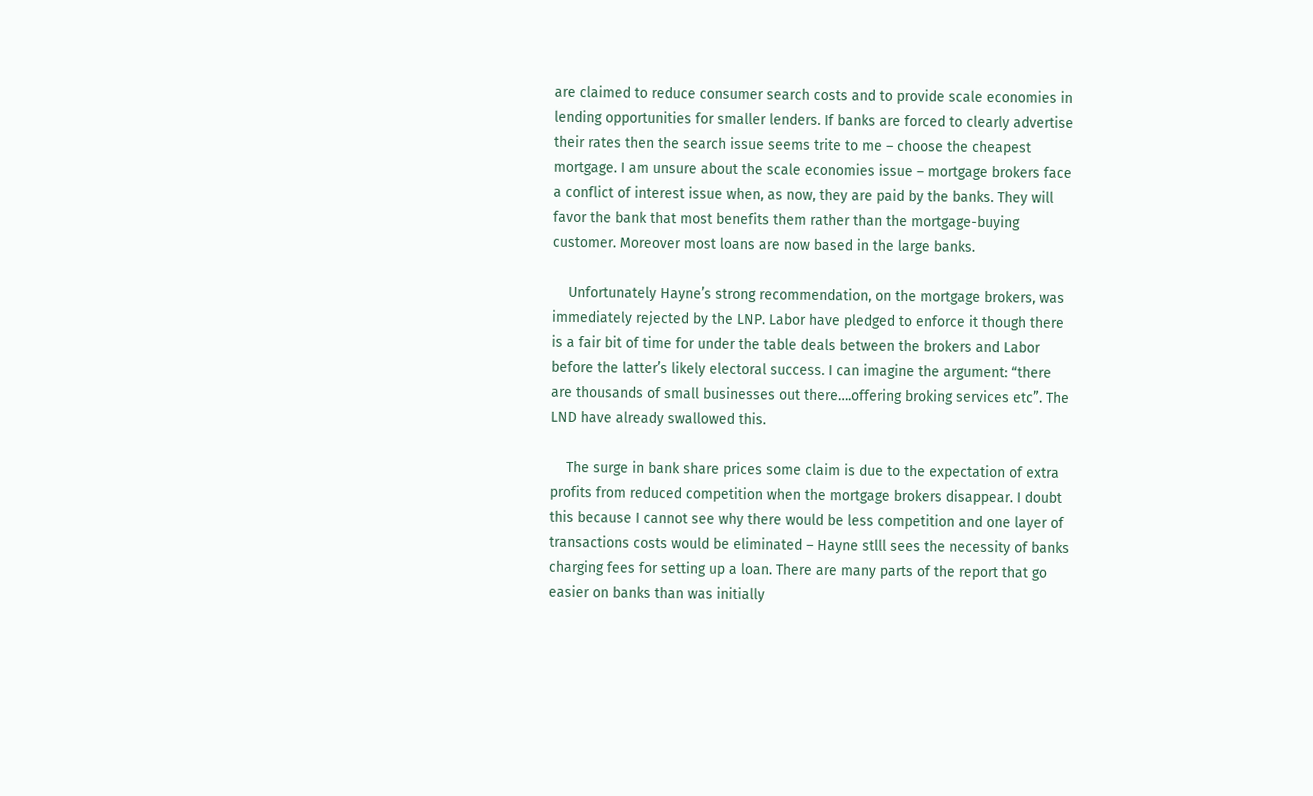are claimed to reduce consumer search costs and to provide scale economies in lending opportunities for smaller lenders. If banks are forced to clearly advertise their rates then the search issue seems trite to me – choose the cheapest mortgage. I am unsure about the scale economies issue – mortgage brokers face a conflict of interest issue when, as now, they are paid by the banks. They will favor the bank that most benefits them rather than the mortgage-buying customer. Moreover most loans are now based in the large banks.

    Unfortunately Hayne’s strong recommendation, on the mortgage brokers, was immediately rejected by the LNP. Labor have pledged to enforce it though there is a fair bit of time for under the table deals between the brokers and Labor before the latter’s likely electoral success. I can imagine the argument: “there are thousands of small businesses out there….offering broking services etc”. The LND have already swallowed this.

    The surge in bank share prices some claim is due to the expectation of extra profits from reduced competition when the mortgage brokers disappear. I doubt this because I cannot see why there would be less competition and one layer of transactions costs would be eliminated – Hayne stlll sees the necessity of banks charging fees for setting up a loan. There are many parts of the report that go easier on banks than was initially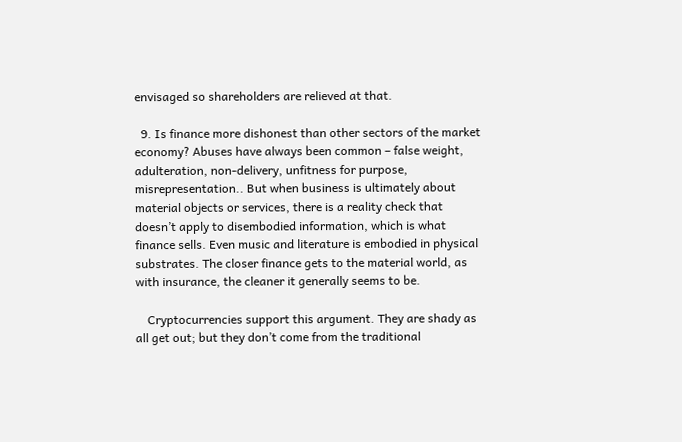envisaged so shareholders are relieved at that.

  9. Is finance more dishonest than other sectors of the market economy? Abuses have always been common – false weight, adulteration, non-delivery, unfitness for purpose, misrepresentation.. But when business is ultimately about material objects or services, there is a reality check that doesn’t apply to disembodied information, which is what finance sells. Even music and literature is embodied in physical substrates. The closer finance gets to the material world, as with insurance, the cleaner it generally seems to be.

    Cryptocurrencies support this argument. They are shady as all get out; but they don’t come from the traditional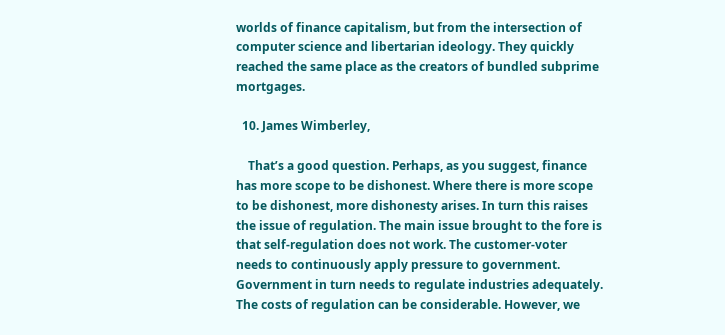worlds of finance capitalism, but from the intersection of computer science and libertarian ideology. They quickly reached the same place as the creators of bundled subprime mortgages.

  10. James Wimberley,

    That’s a good question. Perhaps, as you suggest, finance has more scope to be dishonest. Where there is more scope to be dishonest, more dishonesty arises. In turn this raises the issue of regulation. The main issue brought to the fore is that self-regulation does not work. The customer-voter needs to continuously apply pressure to government. Government in turn needs to regulate industries adequately. The costs of regulation can be considerable. However, we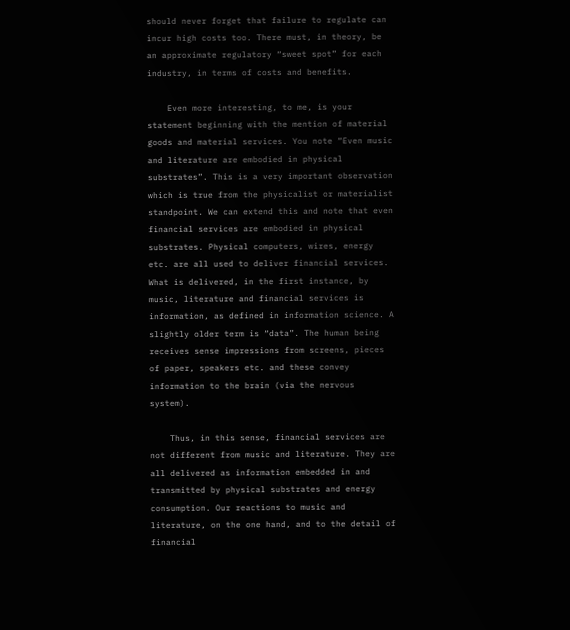should never forget that failure to regulate can incur high costs too. There must, in theory, be an approximate regulatory “sweet spot” for each industry, in terms of costs and benefits.

    Even more interesting, to me, is your statement beginning with the mention of material goods and material services. You note “Even music and literature are embodied in physical substrates”. This is a very important observation which is true from the physicalist or materialist standpoint. We can extend this and note that even financial services are embodied in physical substrates. Physical computers, wires, energy etc. are all used to deliver financial services. What is delivered, in the first instance, by music, literature and financial services is information, as defined in information science. A slightly older term is “data”. The human being receives sense impressions from screens, pieces of paper, speakers etc. and these convey information to the brain (via the nervous system).

    Thus, in this sense, financial services are not different from music and literature. They are all delivered as information embedded in and transmitted by physical substrates and energy consumption. Our reactions to music and literature, on the one hand, and to the detail of financial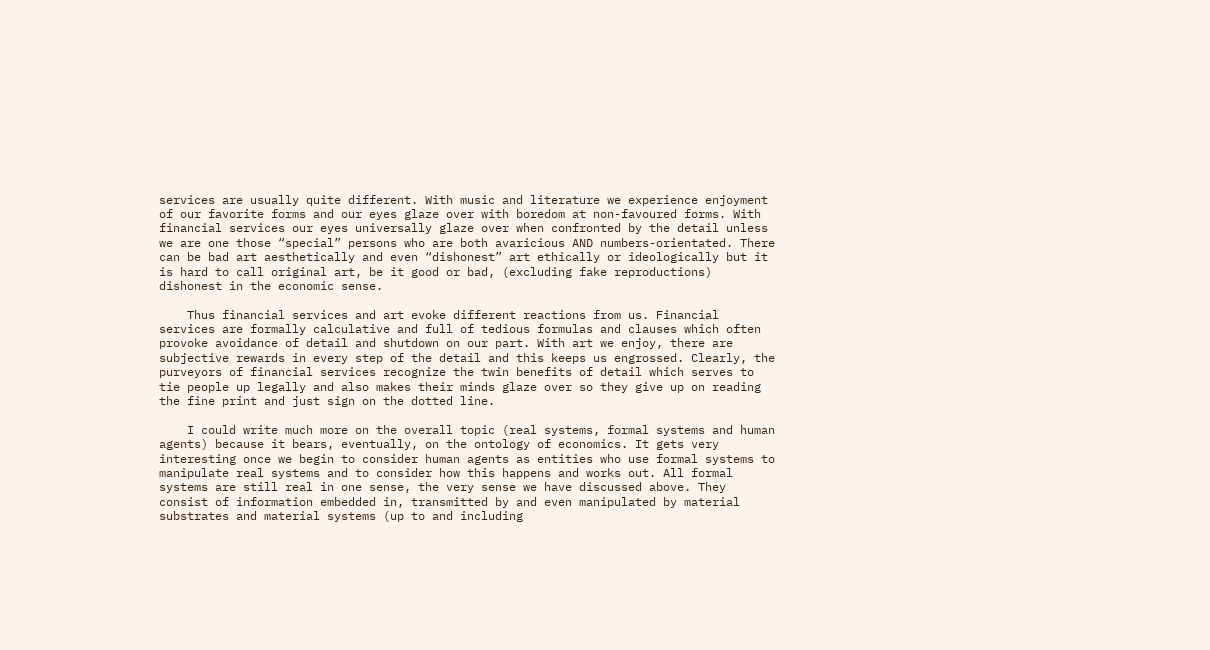services are usually quite different. With music and literature we experience enjoyment of our favorite forms and our eyes glaze over with boredom at non-favoured forms. With financial services our eyes universally glaze over when confronted by the detail unless we are one those “special” persons who are both avaricious AND numbers-orientated. There can be bad art aesthetically and even “dishonest” art ethically or ideologically but it is hard to call original art, be it good or bad, (excluding fake reproductions) dishonest in the economic sense.

    Thus financial services and art evoke different reactions from us. Financial services are formally calculative and full of tedious formulas and clauses which often provoke avoidance of detail and shutdown on our part. With art we enjoy, there are subjective rewards in every step of the detail and this keeps us engrossed. Clearly, the purveyors of financial services recognize the twin benefits of detail which serves to tie people up legally and also makes their minds glaze over so they give up on reading the fine print and just sign on the dotted line.

    I could write much more on the overall topic (real systems, formal systems and human agents) because it bears, eventually, on the ontology of economics. It gets very interesting once we begin to consider human agents as entities who use formal systems to manipulate real systems and to consider how this happens and works out. All formal systems are still real in one sense, the very sense we have discussed above. They consist of information embedded in, transmitted by and even manipulated by material substrates and material systems (up to and including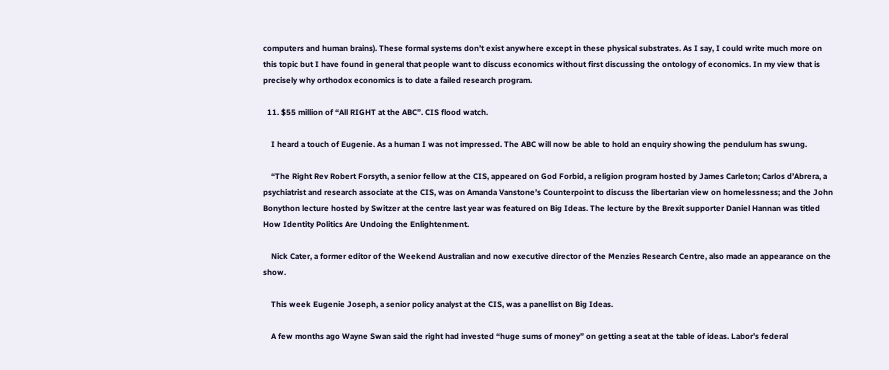computers and human brains). These formal systems don’t exist anywhere except in these physical substrates. As I say, I could write much more on this topic but I have found in general that people want to discuss economics without first discussing the ontology of economics. In my view that is precisely why orthodox economics is to date a failed research program.

  11. $55 million of “All RIGHT at the ABC”. CIS flood watch.

    I heard a touch of Eugenie. As a human I was not impressed. The ABC will now be able to hold an enquiry showing the pendulum has swung.

    “The Right Rev Robert Forsyth, a senior fellow at the CIS, appeared on God Forbid, a religion program hosted by James Carleton; Carlos d’Abrera, a psychiatrist and research associate at the CIS, was on Amanda Vanstone’s Counterpoint to discuss the libertarian view on homelessness; and the John Bonython lecture hosted by Switzer at the centre last year was featured on Big Ideas. The lecture by the Brexit supporter Daniel Hannan was titled How Identity Politics Are Undoing the Enlightenment.

    Nick Cater, a former editor of the Weekend Australian and now executive director of the Menzies Research Centre, also made an appearance on the show.

    This week Eugenie Joseph, a senior policy analyst at the CIS, was a panellist on Big Ideas.

    A few months ago Wayne Swan said the right had invested “huge sums of money” on getting a seat at the table of ideas. Labor’s federal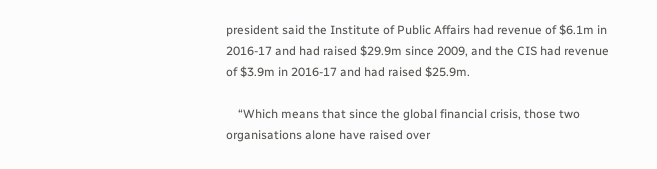president said the Institute of Public Affairs had revenue of $6.1m in 2016-17 and had raised $29.9m since 2009, and the CIS had revenue of $3.9m in 2016-17 and had raised $25.9m.

    “Which means that since the global financial crisis, those two organisations alone have raised over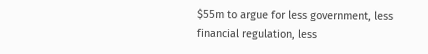$55m to argue for less government, less financial regulation, less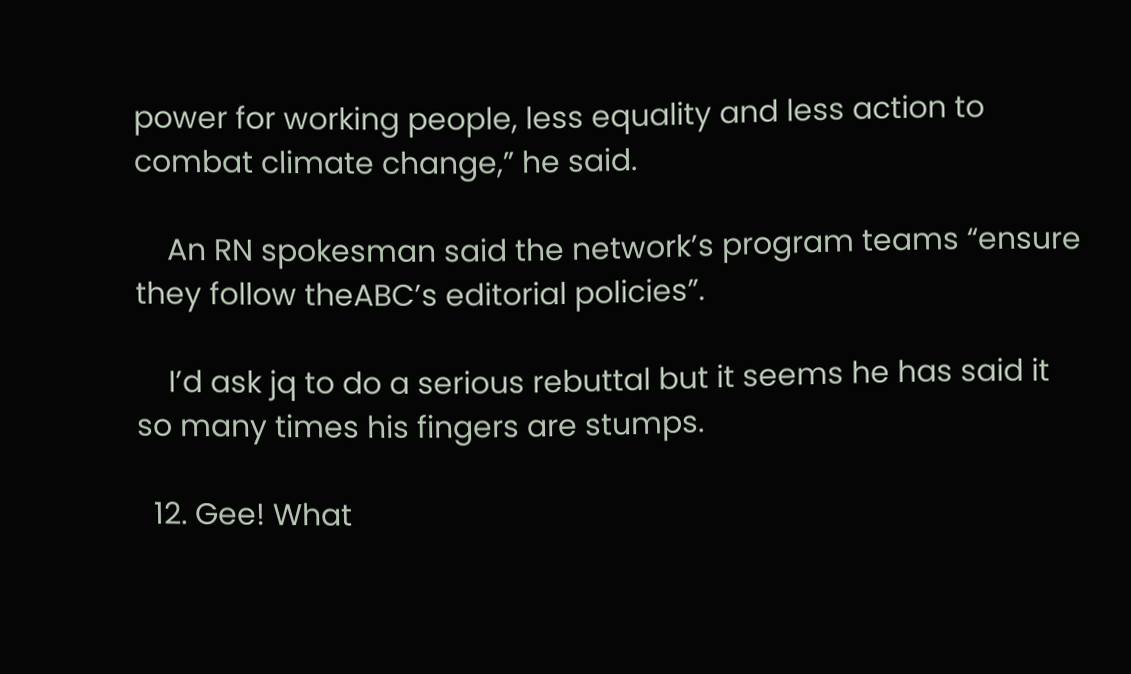power for working people, less equality and less action to combat climate change,” he said.

    An RN spokesman said the network’s program teams “ensure they follow theABC’s editorial policies”.

    I’d ask jq to do a serious rebuttal but it seems he has said it so many times his fingers are stumps.

  12. Gee! What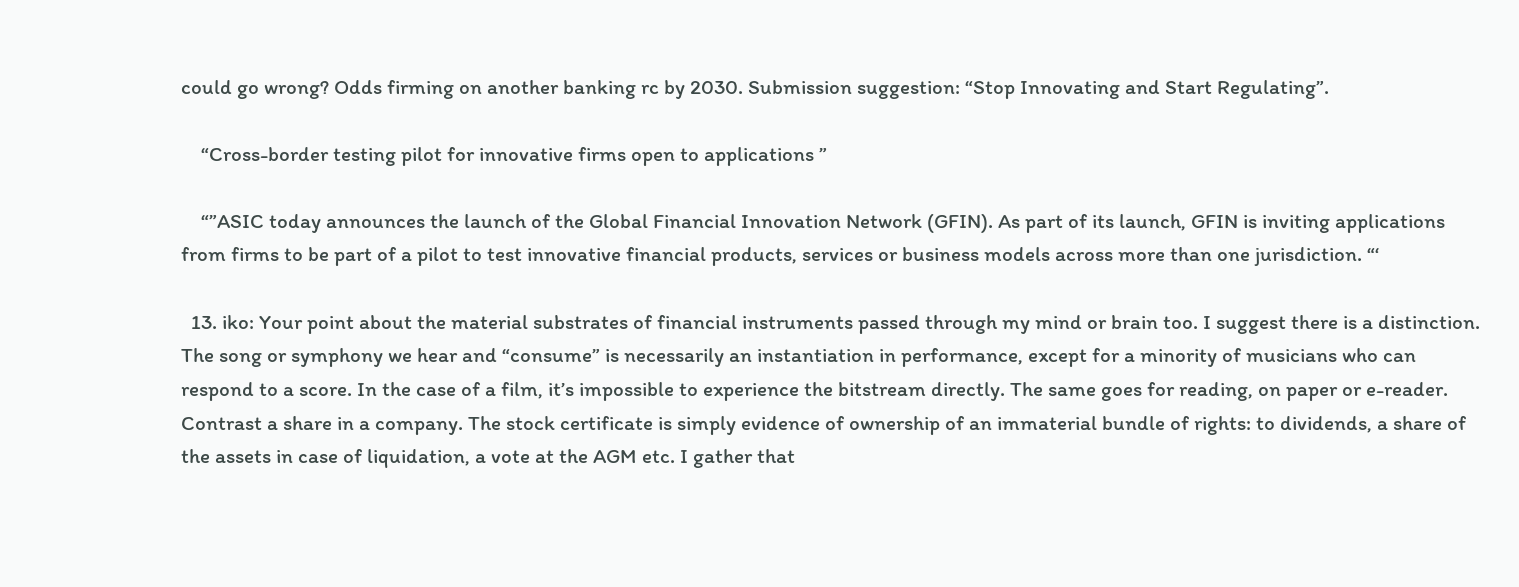could go wrong? Odds firming on another banking rc by 2030. Submission suggestion: “Stop Innovating and Start Regulating”.

    “Cross-border testing pilot for innovative firms open to applications ”

    “”ASIC today announces the launch of the Global Financial Innovation Network (GFIN). As part of its launch, GFIN is inviting applications from firms to be part of a pilot to test innovative financial products, services or business models across more than one jurisdiction. “‘

  13. iko: Your point about the material substrates of financial instruments passed through my mind or brain too. I suggest there is a distinction. The song or symphony we hear and “consume” is necessarily an instantiation in performance, except for a minority of musicians who can respond to a score. In the case of a film, it’s impossible to experience the bitstream directly. The same goes for reading, on paper or e-reader. Contrast a share in a company. The stock certificate is simply evidence of ownership of an immaterial bundle of rights: to dividends, a share of the assets in case of liquidation, a vote at the AGM etc. I gather that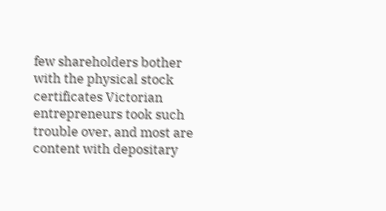few shareholders bother with the physical stock certificates Victorian entrepreneurs took such trouble over, and most are content with depositary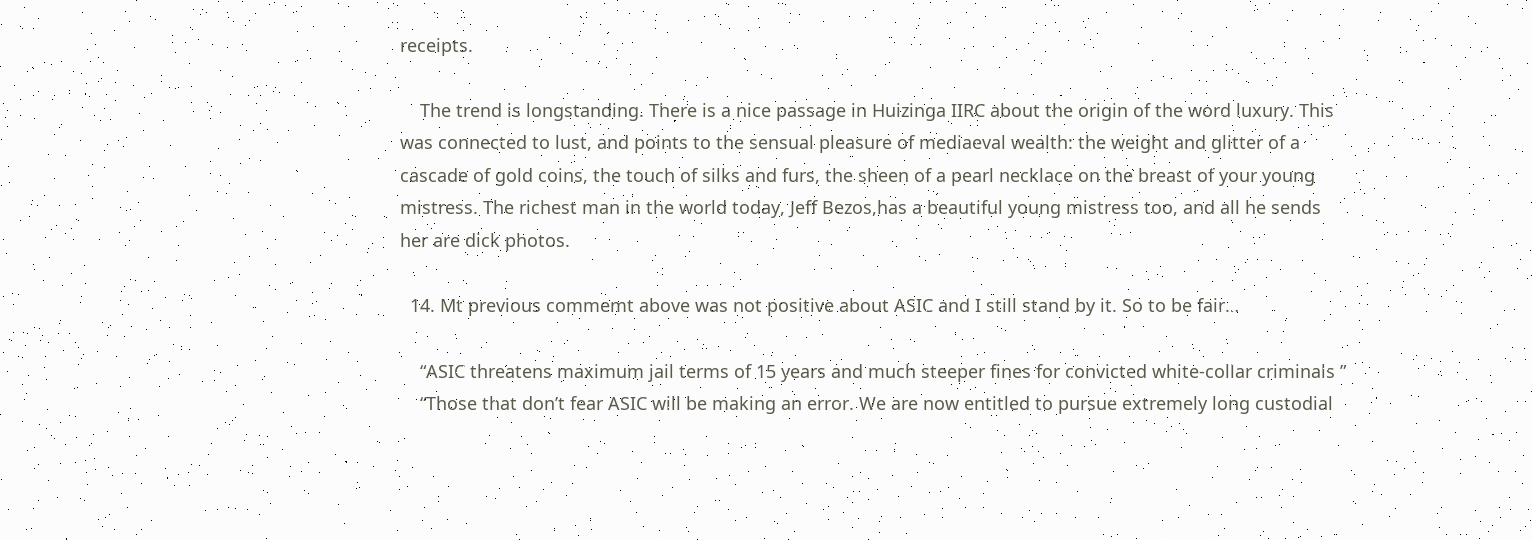receipts.

    The trend is longstanding. There is a nice passage in Huizinga IIRC about the origin of the word luxury. This was connected to lust, and points to the sensual pleasure of mediaeval wealth: the weight and glitter of a cascade of gold coins, the touch of silks and furs, the sheen of a pearl necklace on the breast of your young mistress. The richest man in the world today, Jeff Bezos,has a beautiful young mistress too, and all he sends her are dick photos.

  14. Mt previous commemt above was not positive about ASIC and I still stand by it. So to be fair…

    “ASIC threatens maximum jail terms of 15 years and much steeper fines for convicted white-collar criminals ”
    “Those that don’t fear ASIC will be making an error. We are now entitled to pursue extremely long custodial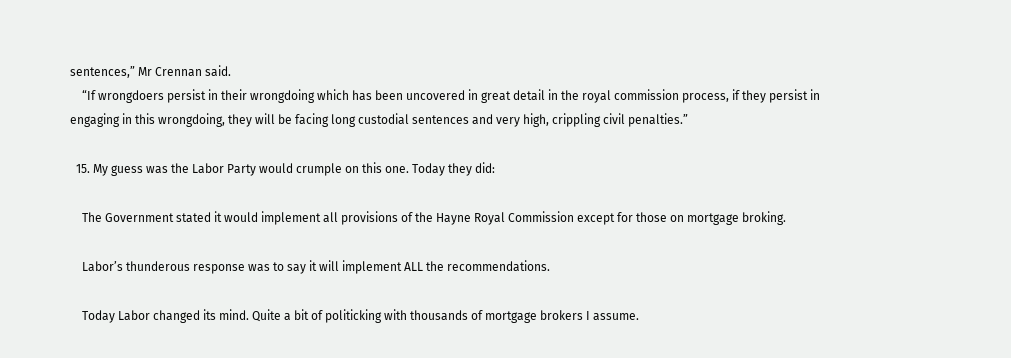sentences,” Mr Crennan said.
    “If wrongdoers persist in their wrongdoing which has been uncovered in great detail in the royal commission process, if they persist in engaging in this wrongdoing, they will be facing long custodial sentences and very high, crippling civil penalties.”

  15. My guess was the Labor Party would crumple on this one. Today they did:

    The Government stated it would implement all provisions of the Hayne Royal Commission except for those on mortgage broking.

    Labor’s thunderous response was to say it will implement ALL the recommendations.

    Today Labor changed its mind. Quite a bit of politicking with thousands of mortgage brokers I assume.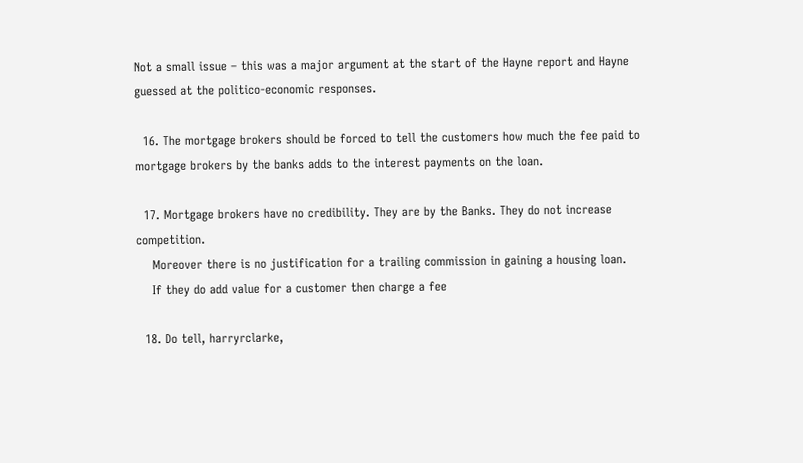Not a small issue – this was a major argument at the start of the Hayne report and Hayne guessed at the politico-economic responses.

  16. The mortgage brokers should be forced to tell the customers how much the fee paid to mortgage brokers by the banks adds to the interest payments on the loan.

  17. Mortgage brokers have no credibility. They are by the Banks. They do not increase competition.
    Moreover there is no justification for a trailing commission in gaining a housing loan.
    If they do add value for a customer then charge a fee

  18. Do tell, harryrclarke,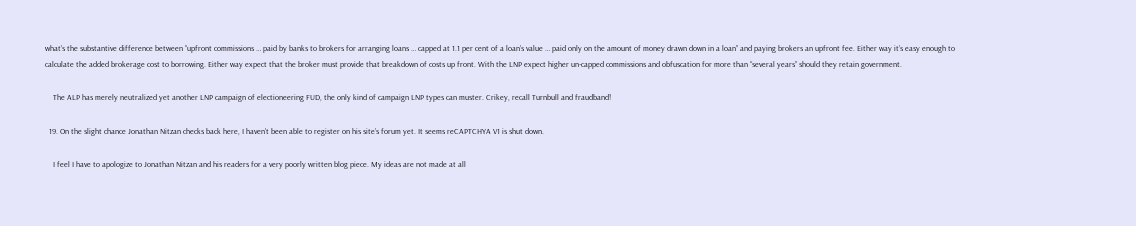what’s the substantive difference between “upfront commissions … paid by banks to brokers for arranging loans … capped at 1.1 per cent of a loan’s value … paid only on the amount of money drawn down in a loan” and paying brokers an upfront fee. Either way it’s easy enough to calculate the added brokerage cost to borrowing. Either way expect that the broker must provide that breakdown of costs up front. With the LNP expect higher un-capped commissions and obfuscation for more than “several years” should they retain government.

    The ALP has merely neutralized yet another LNP campaign of electioneering FUD, the only kind of campaign LNP types can muster. Crikey, recall Turnbull and fraudband!

  19. On the slight chance Jonathan Nitzan checks back here, I haven’t been able to register on his site’s forum yet. It seems reCAPTCHYA V1 is shut down.

    I feel I have to apologize to Jonathan Nitzan and his readers for a very poorly written blog piece. My ideas are not made at all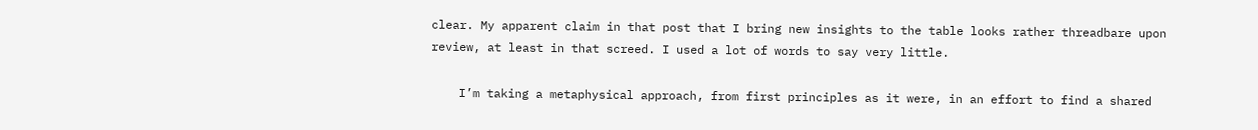clear. My apparent claim in that post that I bring new insights to the table looks rather threadbare upon review, at least in that screed. I used a lot of words to say very little.

    I’m taking a metaphysical approach, from first principles as it were, in an effort to find a shared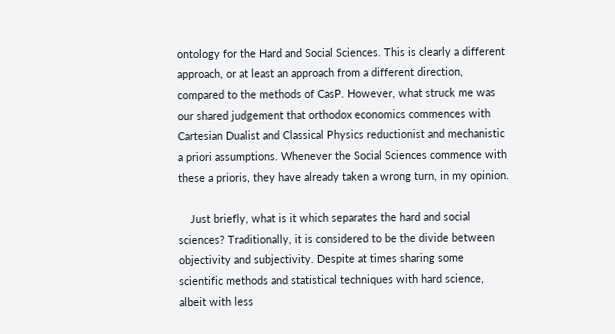ontology for the Hard and Social Sciences. This is clearly a different approach, or at least an approach from a different direction, compared to the methods of CasP. However, what struck me was our shared judgement that orthodox economics commences with Cartesian Dualist and Classical Physics reductionist and mechanistic a priori assumptions. Whenever the Social Sciences commence with these a prioris, they have already taken a wrong turn, in my opinion.

    Just briefly, what is it which separates the hard and social sciences? Traditionally, it is considered to be the divide between objectivity and subjectivity. Despite at times sharing some scientific methods and statistical techniques with hard science, albeit with less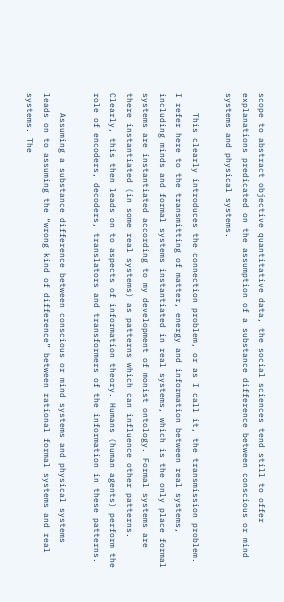scope to abstract objective quantitative data, the social sciences tend still to offer explanations predicated on the assumption of a substance difference between conscious or mind systems and physical systems.

    This clearly introduces the connection problem, or as I call it, the transmission problem. I refer here to the transmitting of matter, energy and information between real systems, including minds and formal systems instantiated in real systems, which is the only place formal systems are instantiated according to my development of monist ontology. Formal systems are there instantiated (in some real systems) as patterns which can influence other patterns. Clearly, this then leads on to aspects of information theory. Humans (human agents) perform the role of encoders, decoders, translators and transformers of the information in these patterns.

    Assuming a substance difference between conscious or mind systems and physical systems leads on to assuming the “wrong kind of difference” between rational formal systems and real systems. The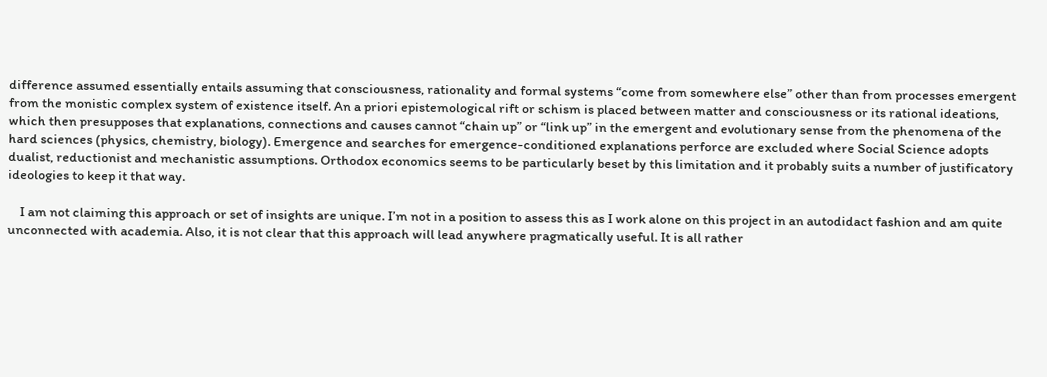difference assumed essentially entails assuming that consciousness, rationality and formal systems “come from somewhere else” other than from processes emergent from the monistic complex system of existence itself. An a priori epistemological rift or schism is placed between matter and consciousness or its rational ideations, which then presupposes that explanations, connections and causes cannot “chain up” or “link up” in the emergent and evolutionary sense from the phenomena of the hard sciences (physics, chemistry, biology). Emergence and searches for emergence-conditioned explanations perforce are excluded where Social Science adopts dualist, reductionist and mechanistic assumptions. Orthodox economics seems to be particularly beset by this limitation and it probably suits a number of justificatory ideologies to keep it that way.

    I am not claiming this approach or set of insights are unique. I’m not in a position to assess this as I work alone on this project in an autodidact fashion and am quite unconnected with academia. Also, it is not clear that this approach will lead anywhere pragmatically useful. It is all rather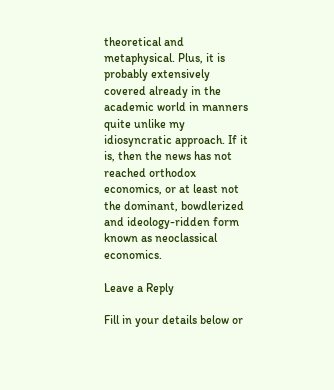theoretical and metaphysical. Plus, it is probably extensively covered already in the academic world in manners quite unlike my idiosyncratic approach. If it is, then the news has not reached orthodox economics, or at least not the dominant, bowdlerized and ideology-ridden form known as neoclassical economics.

Leave a Reply

Fill in your details below or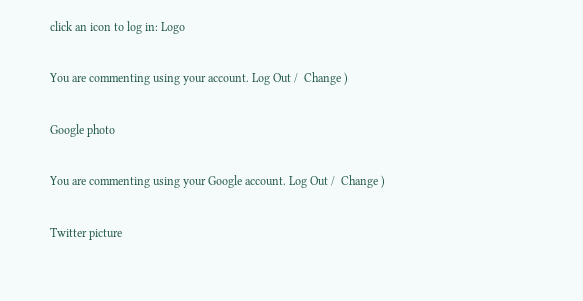click an icon to log in: Logo

You are commenting using your account. Log Out /  Change )

Google photo

You are commenting using your Google account. Log Out /  Change )

Twitter picture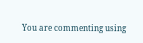You are commenting using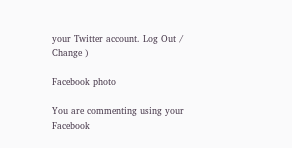your Twitter account. Log Out /  Change )

Facebook photo

You are commenting using your Facebook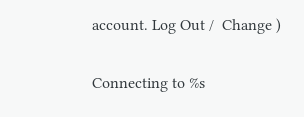account. Log Out /  Change )

Connecting to %s